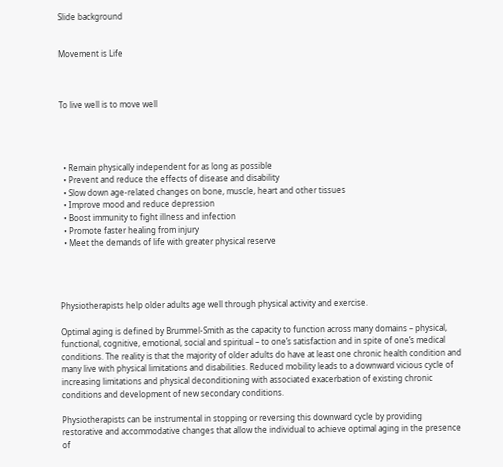Slide background


Movement is Life



To live well is to move well




  • Remain physically independent for as long as possible
  • Prevent and reduce the effects of disease and disability
  • Slow down age-related changes on bone, muscle, heart and other tissues
  • Improve mood and reduce depression
  • Boost immunity to fight illness and infection
  • Promote faster healing from injury
  • Meet the demands of life with greater physical reserve




Physiotherapists help older adults age well through physical activity and exercise.

Optimal aging is defined by Brummel-Smith as the capacity to function across many domains – physical, functional, cognitive, emotional, social and spiritual – to one’s satisfaction and in spite of one’s medical conditions. The reality is that the majority of older adults do have at least one chronic health condition and many live with physical limitations and disabilities. Reduced mobility leads to a downward vicious cycle of increasing limitations and physical deconditioning with associated exacerbation of existing chronic conditions and development of new secondary conditions.

Physiotherapists can be instrumental in stopping or reversing this downward cycle by providing restorative and accommodative changes that allow the individual to achieve optimal aging in the presence of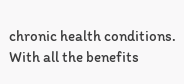chronic health conditions. With all the benefits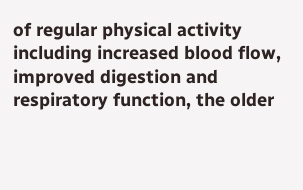of regular physical activity including increased blood flow, improved digestion and respiratory function, the older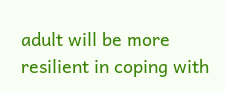adult will be more resilient in coping with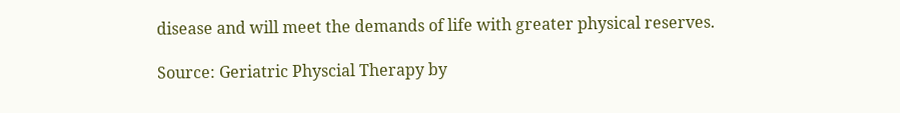disease and will meet the demands of life with greater physical reserves.

Source: Geriatric Physcial Therapy by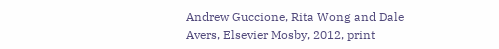Andrew Guccione, Rita Wong and Dale Avers, Elsevier Mosby, 2012, print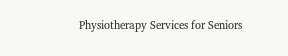Physiotherapy Services for Seniors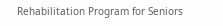Rehabilitation Program for Seniors